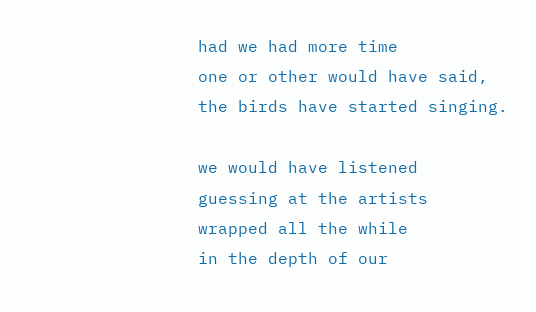had we had more time
one or other would have said,
the birds have started singing.

we would have listened
guessing at the artists
wrapped all the while
in the depth of our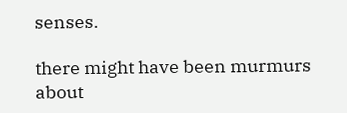senses.

there might have been murmurs
about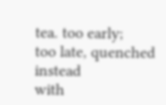tea. too early;
too late, quenched instead
with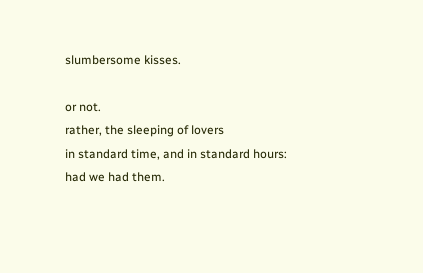slumbersome kisses.

or not.
rather, the sleeping of lovers
in standard time, and in standard hours:
had we had them.